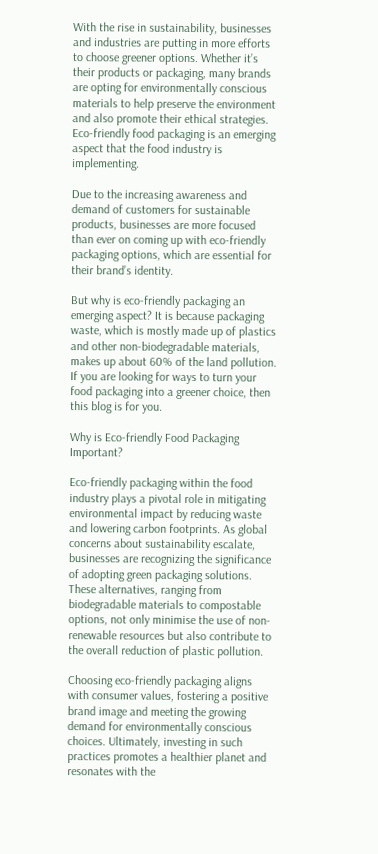With the rise in sustainability, businesses and industries are putting in more efforts to choose greener options. Whether it’s their products or packaging, many brands are opting for environmentally conscious materials to help preserve the environment and also promote their ethical strategies. Eco-friendly food packaging is an emerging aspect that the food industry is implementing.

Due to the increasing awareness and demand of customers for sustainable products, businesses are more focused than ever on coming up with eco-friendly packaging options, which are essential for their brand’s identity.

But why is eco-friendly packaging an emerging aspect? It is because packaging waste, which is mostly made up of plastics and other non-biodegradable materials, makes up about 60% of the land pollution. If you are looking for ways to turn your food packaging into a greener choice, then this blog is for you.

Why is Eco-friendly Food Packaging Important?

Eco-friendly packaging within the food industry plays a pivotal role in mitigating environmental impact by reducing waste and lowering carbon footprints. As global concerns about sustainability escalate, businesses are recognizing the significance of adopting green packaging solutions. These alternatives, ranging from biodegradable materials to compostable options, not only minimise the use of non-renewable resources but also contribute to the overall reduction of plastic pollution.

Choosing eco-friendly packaging aligns with consumer values, fostering a positive brand image and meeting the growing demand for environmentally conscious choices. Ultimately, investing in such practices promotes a healthier planet and resonates with the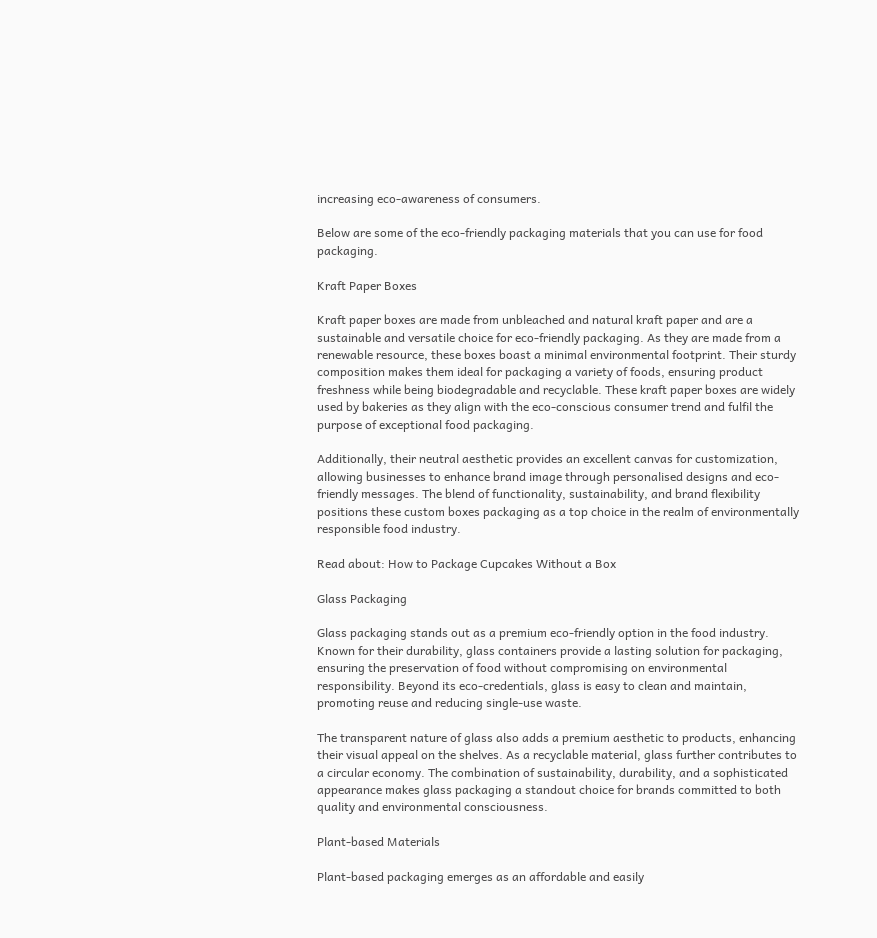increasing eco-awareness of consumers.

Below are some of the eco-friendly packaging materials that you can use for food packaging.

Kraft Paper Boxes

Kraft paper boxes are made from unbleached and natural kraft paper and are a sustainable and versatile choice for eco-friendly packaging. As they are made from a renewable resource, these boxes boast a minimal environmental footprint. Their sturdy composition makes them ideal for packaging a variety of foods, ensuring product freshness while being biodegradable and recyclable. These kraft paper boxes are widely used by bakeries as they align with the eco-conscious consumer trend and fulfil the purpose of exceptional food packaging.

Additionally, their neutral aesthetic provides an excellent canvas for customization, allowing businesses to enhance brand image through personalised designs and eco-friendly messages. The blend of functionality, sustainability, and brand flexibility positions these custom boxes packaging as a top choice in the realm of environmentally responsible food industry.

Read about: How to Package Cupcakes Without a Box

Glass Packaging

Glass packaging stands out as a premium eco-friendly option in the food industry. Known for their durability, glass containers provide a lasting solution for packaging, ensuring the preservation of food without compromising on environmental responsibility. Beyond its eco-credentials, glass is easy to clean and maintain, promoting reuse and reducing single-use waste.

The transparent nature of glass also adds a premium aesthetic to products, enhancing their visual appeal on the shelves. As a recyclable material, glass further contributes to a circular economy. The combination of sustainability, durability, and a sophisticated appearance makes glass packaging a standout choice for brands committed to both quality and environmental consciousness.

Plant-based Materials

Plant-based packaging emerges as an affordable and easily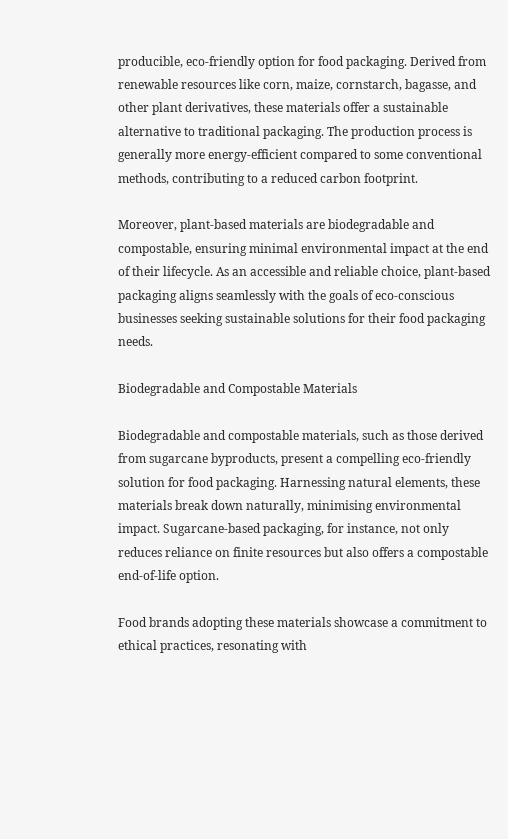producible, eco-friendly option for food packaging. Derived from renewable resources like corn, maize, cornstarch, bagasse, and other plant derivatives, these materials offer a sustainable alternative to traditional packaging. The production process is generally more energy-efficient compared to some conventional methods, contributing to a reduced carbon footprint.

Moreover, plant-based materials are biodegradable and compostable, ensuring minimal environmental impact at the end of their lifecycle. As an accessible and reliable choice, plant-based packaging aligns seamlessly with the goals of eco-conscious businesses seeking sustainable solutions for their food packaging needs.

Biodegradable and Compostable Materials

Biodegradable and compostable materials, such as those derived from sugarcane byproducts, present a compelling eco-friendly solution for food packaging. Harnessing natural elements, these materials break down naturally, minimising environmental impact. Sugarcane-based packaging, for instance, not only reduces reliance on finite resources but also offers a compostable end-of-life option.

Food brands adopting these materials showcase a commitment to ethical practices, resonating with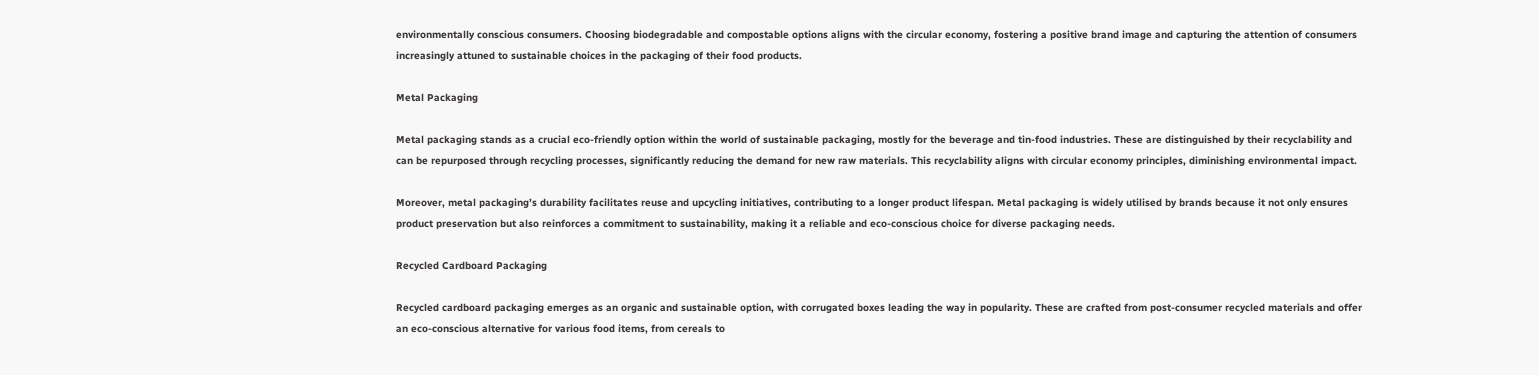environmentally conscious consumers. Choosing biodegradable and compostable options aligns with the circular economy, fostering a positive brand image and capturing the attention of consumers increasingly attuned to sustainable choices in the packaging of their food products.

Metal Packaging

Metal packaging stands as a crucial eco-friendly option within the world of sustainable packaging, mostly for the beverage and tin-food industries. These are distinguished by their recyclability and can be repurposed through recycling processes, significantly reducing the demand for new raw materials. This recyclability aligns with circular economy principles, diminishing environmental impact.

Moreover, metal packaging’s durability facilitates reuse and upcycling initiatives, contributing to a longer product lifespan. Metal packaging is widely utilised by brands because it not only ensures product preservation but also reinforces a commitment to sustainability, making it a reliable and eco-conscious choice for diverse packaging needs.

Recycled Cardboard Packaging

Recycled cardboard packaging emerges as an organic and sustainable option, with corrugated boxes leading the way in popularity. These are crafted from post-consumer recycled materials and offer an eco-conscious alternative for various food items, from cereals to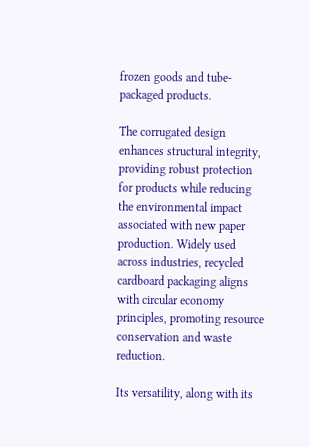frozen goods and tube-packaged products.

The corrugated design enhances structural integrity, providing robust protection for products while reducing the environmental impact associated with new paper production. Widely used across industries, recycled cardboard packaging aligns with circular economy principles, promoting resource conservation and waste reduction.

Its versatility, along with its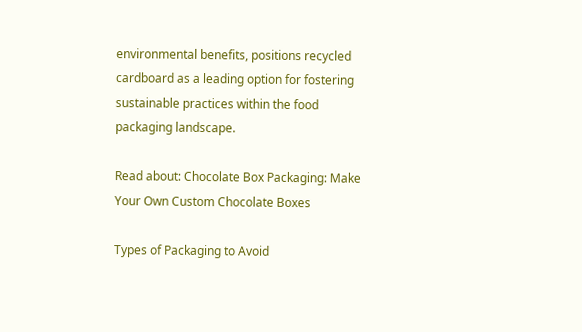environmental benefits, positions recycled cardboard as a leading option for fostering sustainable practices within the food packaging landscape.

Read about: Chocolate Box Packaging: Make Your Own Custom Chocolate Boxes

Types of Packaging to Avoid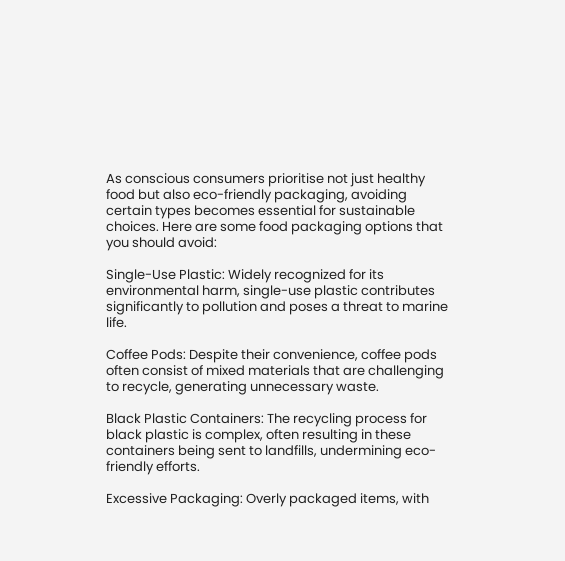As conscious consumers prioritise not just healthy food but also eco-friendly packaging, avoiding certain types becomes essential for sustainable choices. Here are some food packaging options that you should avoid:

Single-Use Plastic: Widely recognized for its environmental harm, single-use plastic contributes significantly to pollution and poses a threat to marine life.

Coffee Pods: Despite their convenience, coffee pods often consist of mixed materials that are challenging to recycle, generating unnecessary waste.

Black Plastic Containers: The recycling process for black plastic is complex, often resulting in these containers being sent to landfills, undermining eco-friendly efforts.

Excessive Packaging: Overly packaged items, with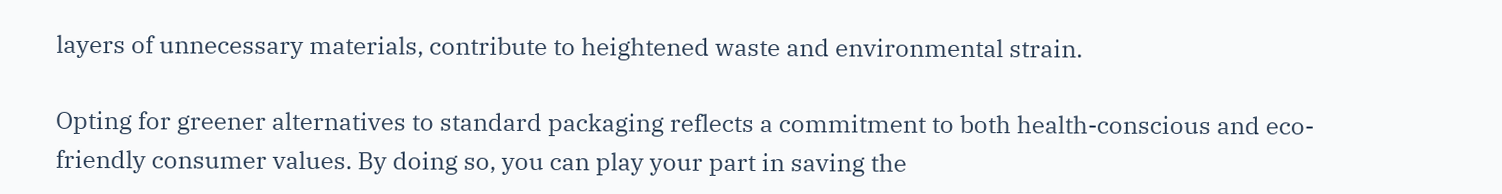layers of unnecessary materials, contribute to heightened waste and environmental strain.

Opting for greener alternatives to standard packaging reflects a commitment to both health-conscious and eco-friendly consumer values. By doing so, you can play your part in saving the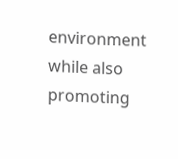environment while also promoting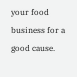your food business for a good cause.